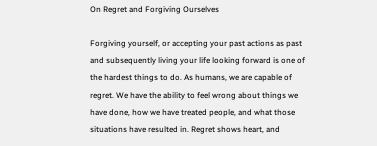On Regret and Forgiving Ourselves

Forgiving yourself, or accepting your past actions as past and subsequently living your life looking forward is one of the hardest things to do. As humans, we are capable of regret. We have the ability to feel wrong about things we have done, how we have treated people, and what those situations have resulted in. Regret shows heart, and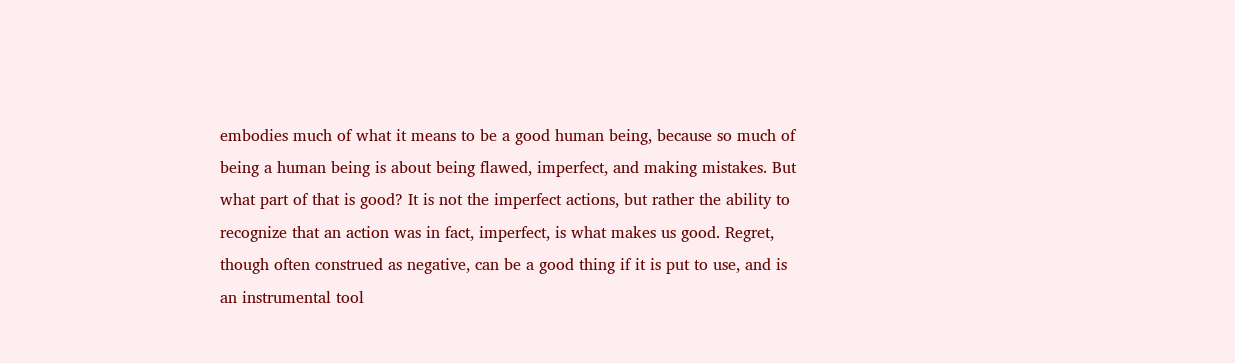embodies much of what it means to be a good human being, because so much of being a human being is about being flawed, imperfect, and making mistakes. But what part of that is good? It is not the imperfect actions, but rather the ability to recognize that an action was in fact, imperfect, is what makes us good. Regret, though often construed as negative, can be a good thing if it is put to use, and is an instrumental tool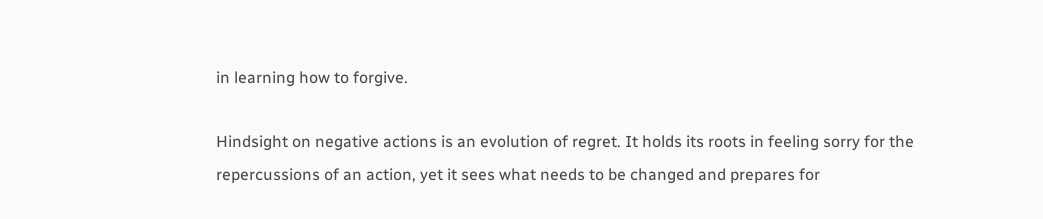in learning how to forgive.

Hindsight on negative actions is an evolution of regret. It holds its roots in feeling sorry for the repercussions of an action, yet it sees what needs to be changed and prepares for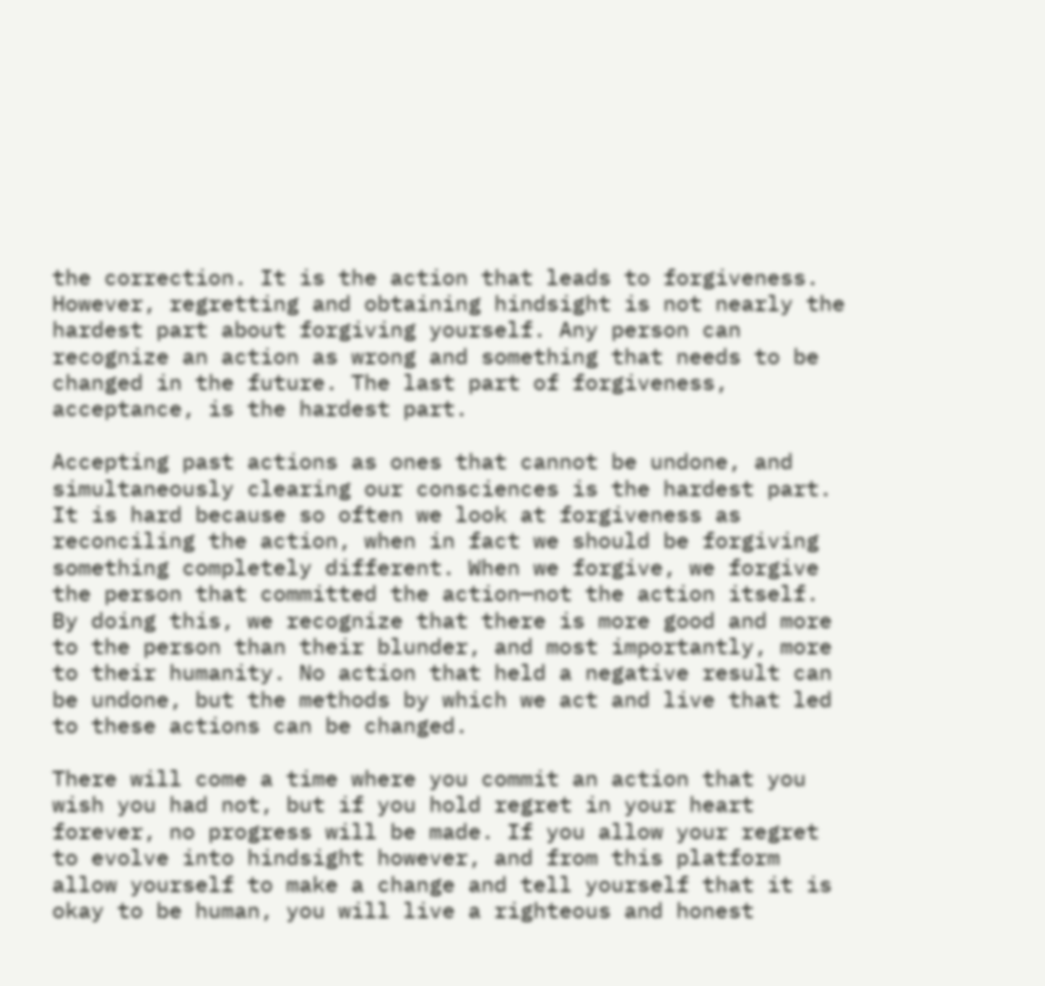the correction. It is the action that leads to forgiveness. However, regretting and obtaining hindsight is not nearly the hardest part about forgiving yourself. Any person can recognize an action as wrong and something that needs to be changed in the future. The last part of forgiveness, acceptance, is the hardest part.

Accepting past actions as ones that cannot be undone, and simultaneously clearing our consciences is the hardest part. It is hard because so often we look at forgiveness as reconciling the action, when in fact we should be forgiving something completely different. When we forgive, we forgive the person that committed the action—not the action itself. By doing this, we recognize that there is more good and more to the person than their blunder, and most importantly, more to their humanity. No action that held a negative result can be undone, but the methods by which we act and live that led to these actions can be changed.

There will come a time where you commit an action that you wish you had not, but if you hold regret in your heart forever, no progress will be made. If you allow your regret to evolve into hindsight however, and from this platform allow yourself to make a change and tell yourself that it is okay to be human, you will live a righteous and honest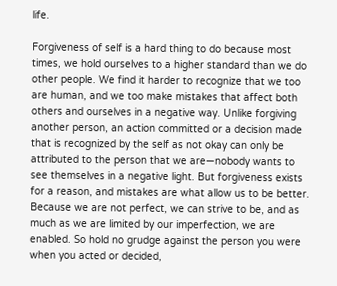life.

Forgiveness of self is a hard thing to do because most times, we hold ourselves to a higher standard than we do other people. We find it harder to recognize that we too are human, and we too make mistakes that affect both others and ourselves in a negative way. Unlike forgiving another person, an action committed or a decision made that is recognized by the self as not okay can only be attributed to the person that we are—nobody wants to see themselves in a negative light. But forgiveness exists for a reason, and mistakes are what allow us to be better. Because we are not perfect, we can strive to be, and as much as we are limited by our imperfection, we are enabled. So hold no grudge against the person you were when you acted or decided,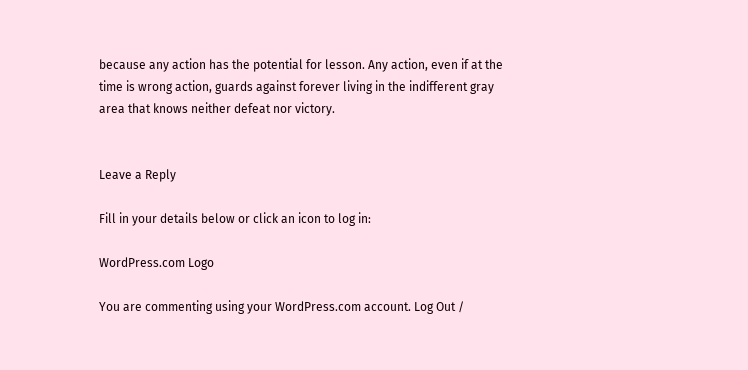because any action has the potential for lesson. Any action, even if at the time is wrong action, guards against forever living in the indifferent gray area that knows neither defeat nor victory.


Leave a Reply

Fill in your details below or click an icon to log in:

WordPress.com Logo

You are commenting using your WordPress.com account. Log Out /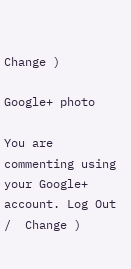Change )

Google+ photo

You are commenting using your Google+ account. Log Out /  Change )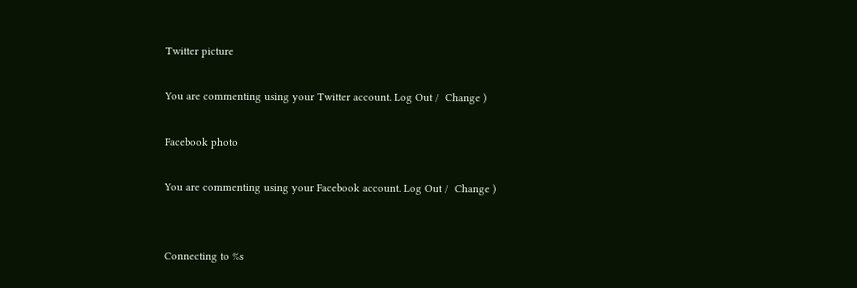Twitter picture

You are commenting using your Twitter account. Log Out /  Change )

Facebook photo

You are commenting using your Facebook account. Log Out /  Change )


Connecting to %s